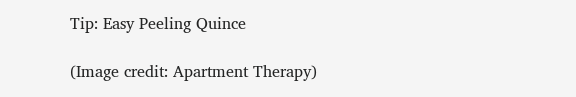Tip: Easy Peeling Quince

(Image credit: Apartment Therapy)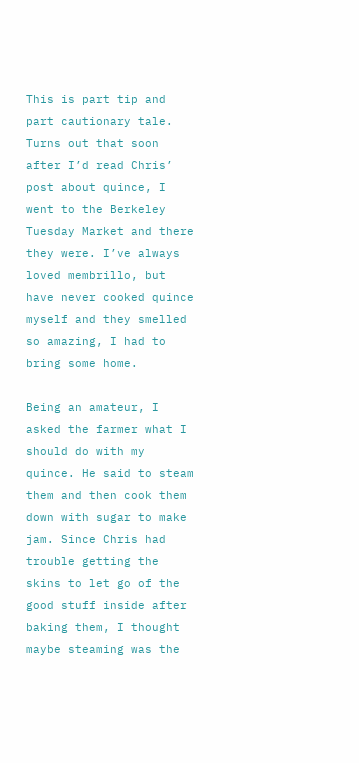This is part tip and part cautionary tale. Turns out that soon after I’d read Chris’ post about quince, I went to the Berkeley Tuesday Market and there they were. I’ve always loved membrillo, but have never cooked quince myself and they smelled so amazing, I had to bring some home.

Being an amateur, I asked the farmer what I should do with my quince. He said to steam them and then cook them down with sugar to make jam. Since Chris had trouble getting the skins to let go of the good stuff inside after baking them, I thought maybe steaming was the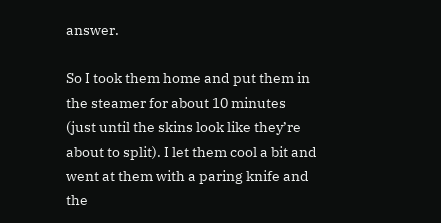answer.

So I took them home and put them in the steamer for about 10 minutes (just until the skins look like they’re about to split). I let them cool a bit and went at them with a paring knife and the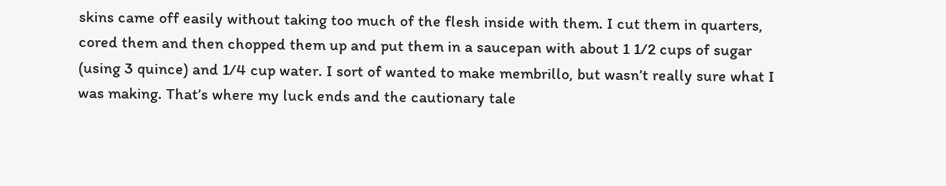skins came off easily without taking too much of the flesh inside with them. I cut them in quarters, cored them and then chopped them up and put them in a saucepan with about 1 1/2 cups of sugar (using 3 quince) and 1/4 cup water. I sort of wanted to make membrillo, but wasn’t really sure what I was making. That’s where my luck ends and the cautionary tale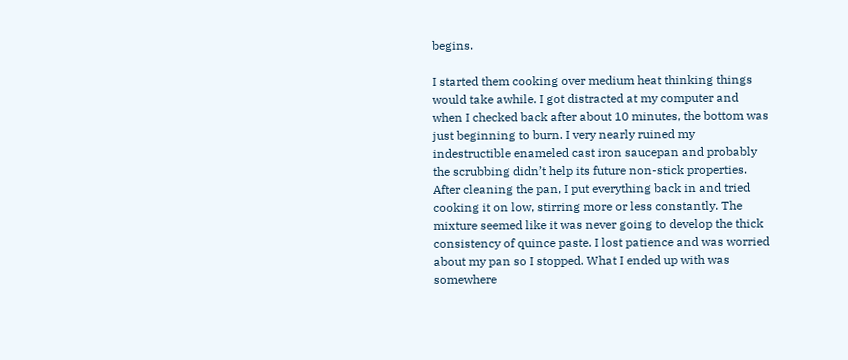begins.

I started them cooking over medium heat thinking things would take awhile. I got distracted at my computer and when I checked back after about 10 minutes, the bottom was just beginning to burn. I very nearly ruined my indestructible enameled cast iron saucepan and probably the scrubbing didn’t help its future non-stick properties. After cleaning the pan, I put everything back in and tried cooking it on low, stirring more or less constantly. The mixture seemed like it was never going to develop the thick consistency of quince paste. I lost patience and was worried about my pan so I stopped. What I ended up with was somewhere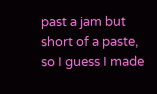past a jam but short of a paste, so I guess I made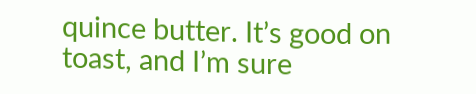quince butter. It’s good on toast, and I’m sure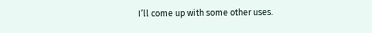I’ll come up with some other uses.